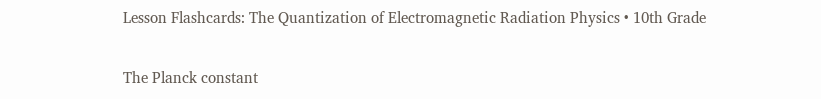Lesson Flashcards: The Quantization of Electromagnetic Radiation Physics • 10th Grade

The Planck constant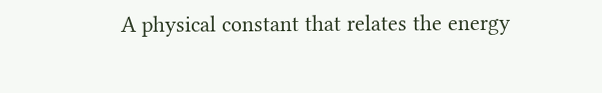A physical constant that relates the energy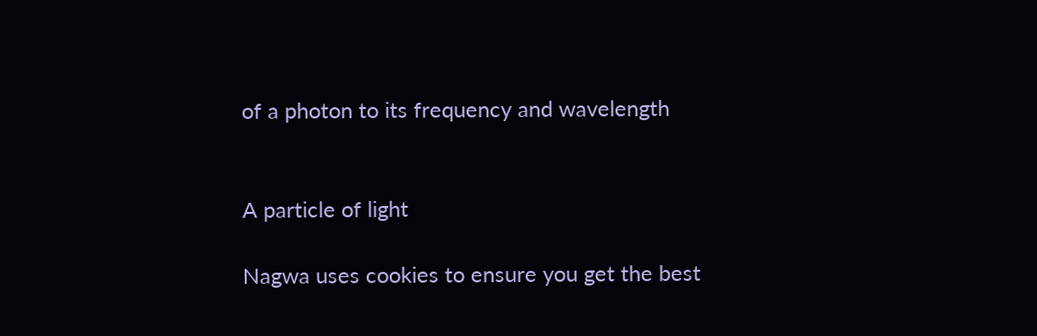of a photon to its frequency and wavelength


A particle of light

Nagwa uses cookies to ensure you get the best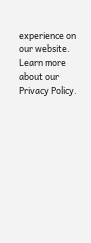experience on our website. Learn more about our Privacy Policy.